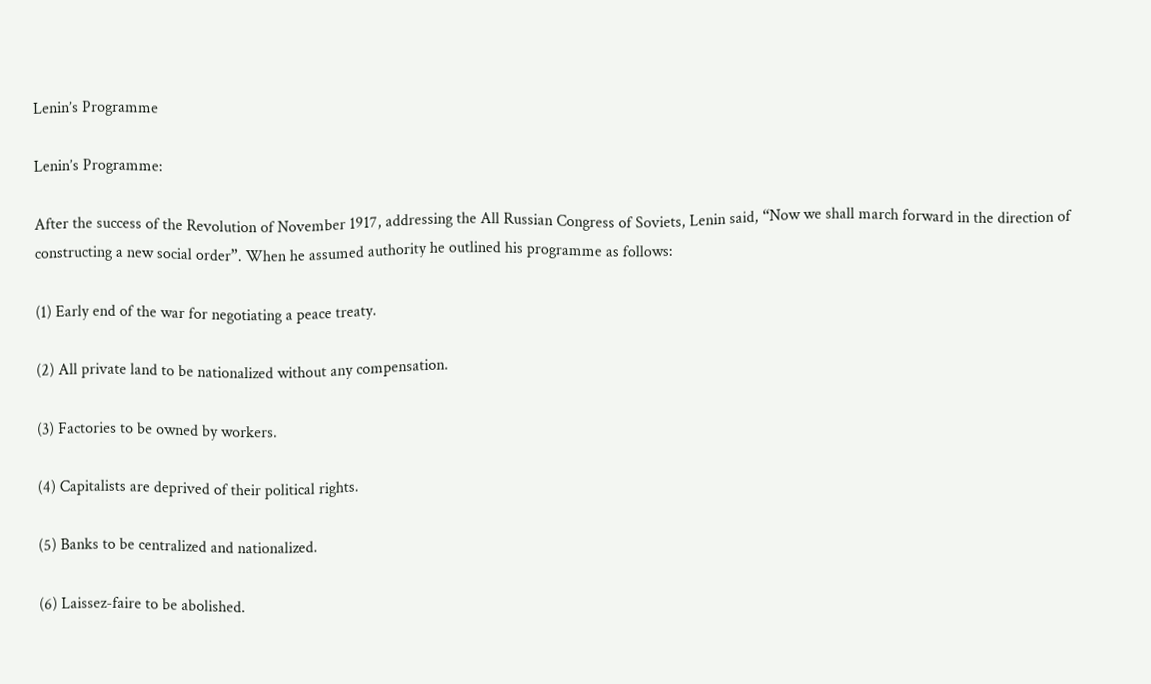Lenin’s Programme

Lenin’s Programme:

After the success of the Revolution of November 1917, addressing the All Russian Congress of Soviets, Lenin said, “Now we shall march forward in the direction of constructing a new social order”. When he assumed authority he outlined his programme as follows:

(1) Early end of the war for negotiating a peace treaty.

(2) All private land to be nationalized without any compensation.

(3) Factories to be owned by workers.

(4) Capitalists are deprived of their political rights.

(5) Banks to be centralized and nationalized.

(6) Laissez-faire to be abolished.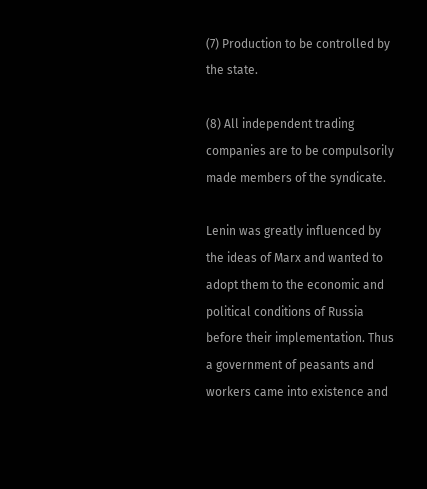(7) Production to be controlled by the state.

(8) All independent trading companies are to be compulsorily made members of the syndicate.

Lenin was greatly influenced by the ideas of Marx and wanted to adopt them to the economic and political conditions of Russia before their implementation. Thus a government of peasants and workers came into existence and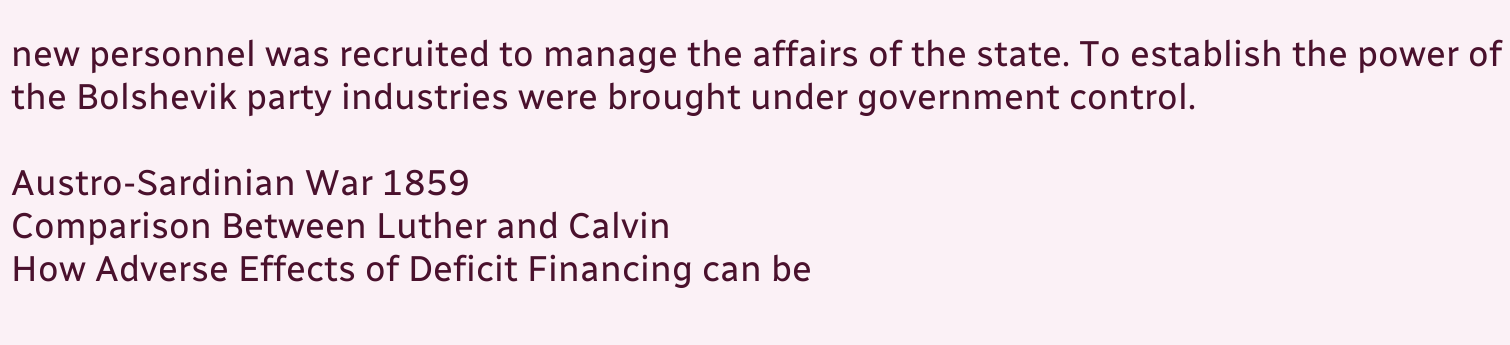new personnel was recruited to manage the affairs of the state. To establish the power of the Bolshevik party industries were brought under government control.

Austro-Sardinian War 1859
Comparison Between Luther and Calvin
How Adverse Effects of Deficit Financing can be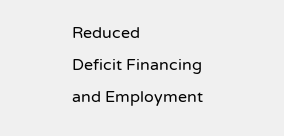Reduced
Deficit Financing and Employment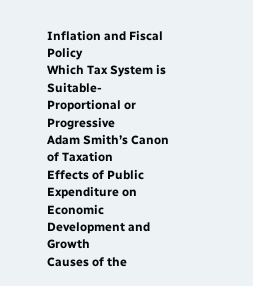Inflation and Fiscal Policy
Which Tax System is Suitable- Proportional or Progressive
Adam Smith’s Canon of Taxation
Effects of Public Expenditure on Economic Development and Growth
Causes of the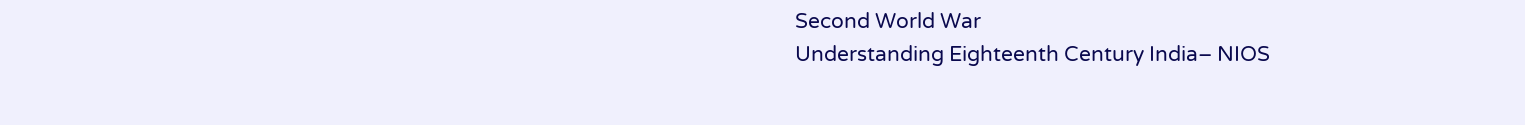Second World War
Understanding Eighteenth Century India– NIOS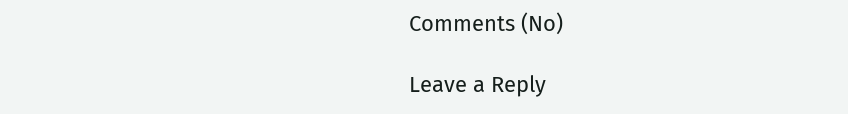Comments (No)

Leave a Reply